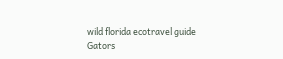wild florida ecotravel guide
Gators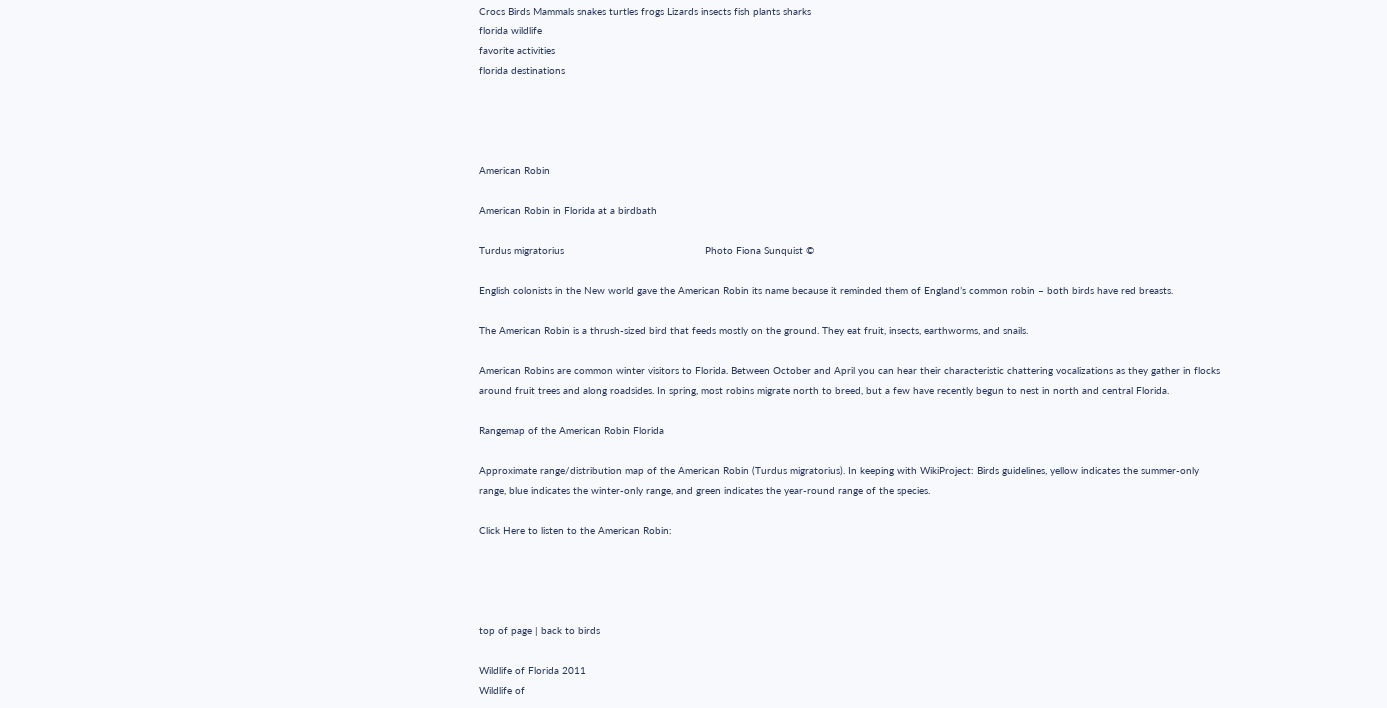Crocs Birds Mammals snakes turtles frogs Lizards insects fish plants sharks
florida wildlife
favorite activities
florida destinations




American Robin

American Robin in Florida at a birdbath

Turdus migratorius                                               Photo Fiona Sunquist ©

English colonists in the New world gave the American Robin its name because it reminded them of England’s common robin – both birds have red breasts.

The American Robin is a thrush-sized bird that feeds mostly on the ground. They eat fruit, insects, earthworms, and snails.

American Robins are common winter visitors to Florida. Between October and April you can hear their characteristic chattering vocalizations as they gather in flocks around fruit trees and along roadsides. In spring, most robins migrate north to breed, but a few have recently begun to nest in north and central Florida.

Rangemap of the American Robin Florida

Approximate range/distribution map of the American Robin (Turdus migratorius). In keeping with WikiProject: Birds guidelines, yellow indicates the summer-only range, blue indicates the winter-only range, and green indicates the year-round range of the species.

Click Here to listen to the American Robin:




top of page | back to birds

Wildlife of Florida 2011
Wildlife of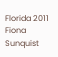Florida 2011
Fiona Sunquist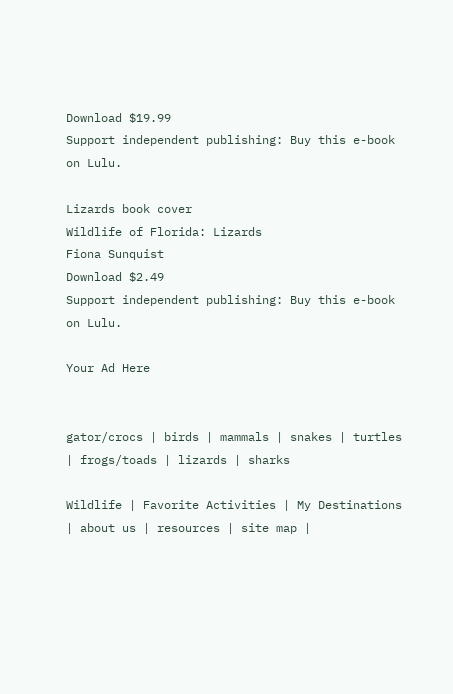Download $19.99
Support independent publishing: Buy this e-book on Lulu.

Lizards book cover
Wildlife of Florida: Lizards
Fiona Sunquist
Download $2.49
Support independent publishing: Buy this e-book on Lulu.

Your Ad Here


gator/crocs | birds | mammals | snakes | turtles | frogs/toads | lizards | sharks

Wildlife | Favorite Activities | My Destinations | about us | resources | site map |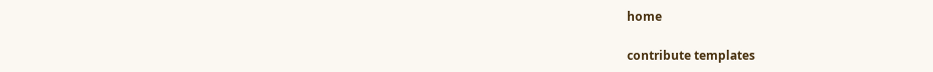home

contribute templates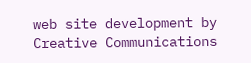web site development by Creative Communications